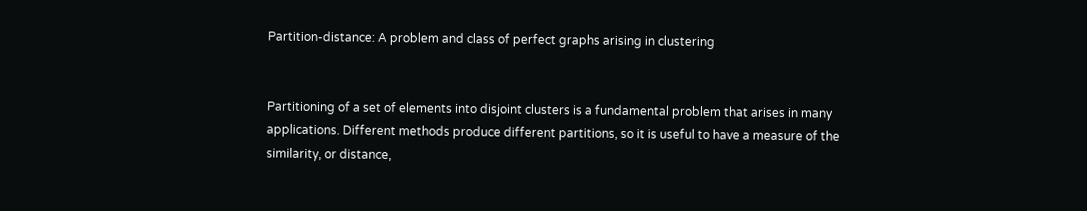Partition-distance: A problem and class of perfect graphs arising in clustering


Partitioning of a set of elements into disjoint clusters is a fundamental problem that arises in many applications. Different methods produce different partitions, so it is useful to have a measure of the similarity, or distance,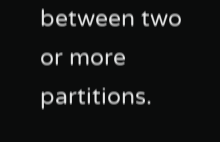between two or more partitions.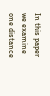In this paper we examine one distance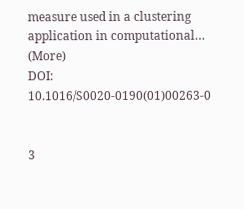measure used in a clustering application in computational… (More)
DOI: 10.1016/S0020-0190(01)00263-0


3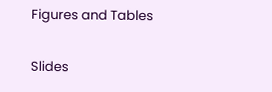Figures and Tables

Slides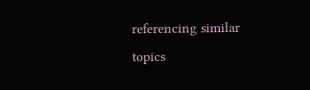referencing similar topics